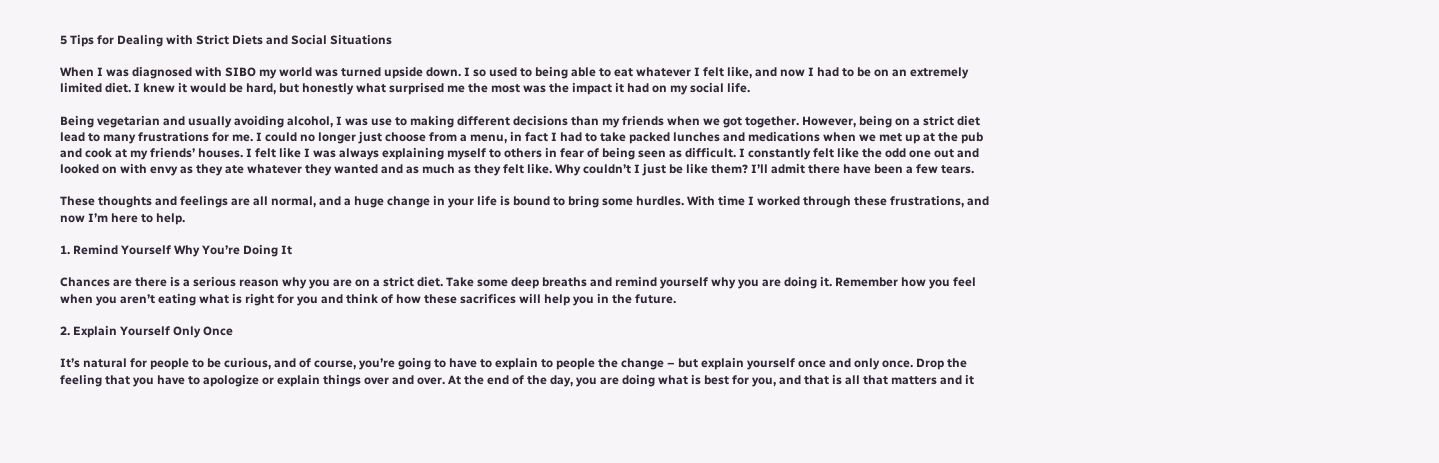5 Tips for Dealing with Strict Diets and Social Situations

When I was diagnosed with SIBO my world was turned upside down. I so used to being able to eat whatever I felt like, and now I had to be on an extremely limited diet. I knew it would be hard, but honestly what surprised me the most was the impact it had on my social life.

Being vegetarian and usually avoiding alcohol, I was use to making different decisions than my friends when we got together. However, being on a strict diet lead to many frustrations for me. I could no longer just choose from a menu, in fact I had to take packed lunches and medications when we met up at the pub and cook at my friends’ houses. I felt like I was always explaining myself to others in fear of being seen as difficult. I constantly felt like the odd one out and looked on with envy as they ate whatever they wanted and as much as they felt like. Why couldn’t I just be like them? I’ll admit there have been a few tears.

These thoughts and feelings are all normal, and a huge change in your life is bound to bring some hurdles. With time I worked through these frustrations, and now I’m here to help.

1. Remind Yourself Why You’re Doing It

Chances are there is a serious reason why you are on a strict diet. Take some deep breaths and remind yourself why you are doing it. Remember how you feel when you aren’t eating what is right for you and think of how these sacrifices will help you in the future.

2. Explain Yourself Only Once

It’s natural for people to be curious, and of course, you’re going to have to explain to people the change – but explain yourself once and only once. Drop the feeling that you have to apologize or explain things over and over. At the end of the day, you are doing what is best for you, and that is all that matters and it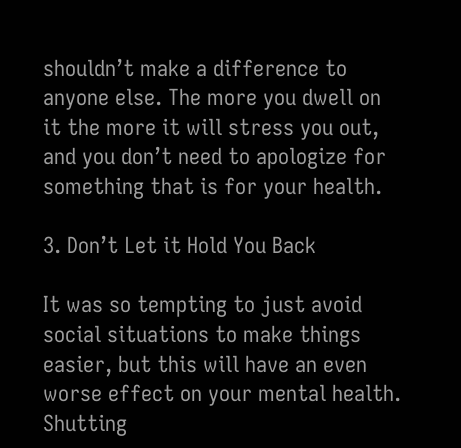shouldn’t make a difference to anyone else. The more you dwell on it the more it will stress you out, and you don’t need to apologize for something that is for your health.

3. Don’t Let it Hold You Back

It was so tempting to just avoid social situations to make things easier, but this will have an even worse effect on your mental health. Shutting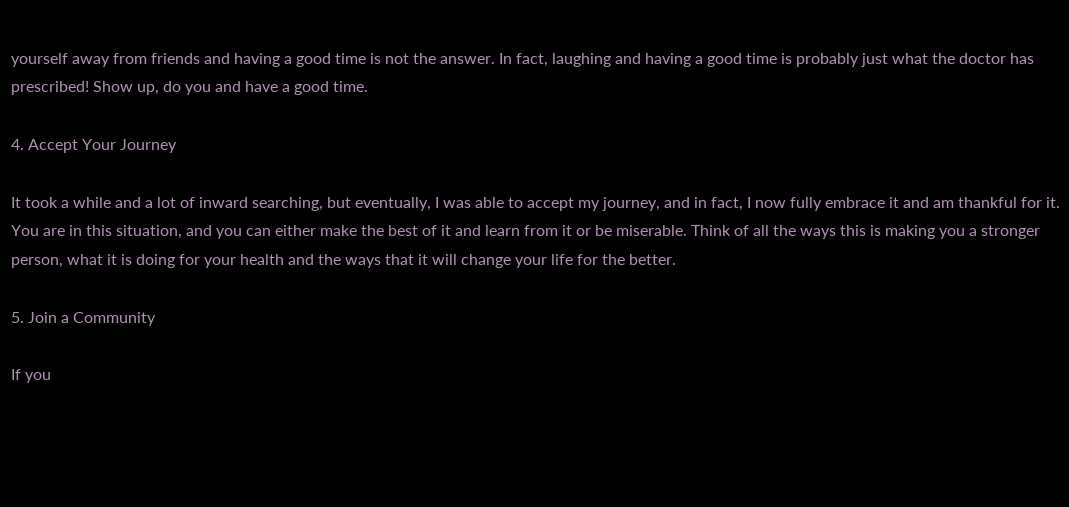yourself away from friends and having a good time is not the answer. In fact, laughing and having a good time is probably just what the doctor has prescribed! Show up, do you and have a good time.

4. Accept Your Journey

It took a while and a lot of inward searching, but eventually, I was able to accept my journey, and in fact, I now fully embrace it and am thankful for it. You are in this situation, and you can either make the best of it and learn from it or be miserable. Think of all the ways this is making you a stronger person, what it is doing for your health and the ways that it will change your life for the better.

5. Join a Community

If you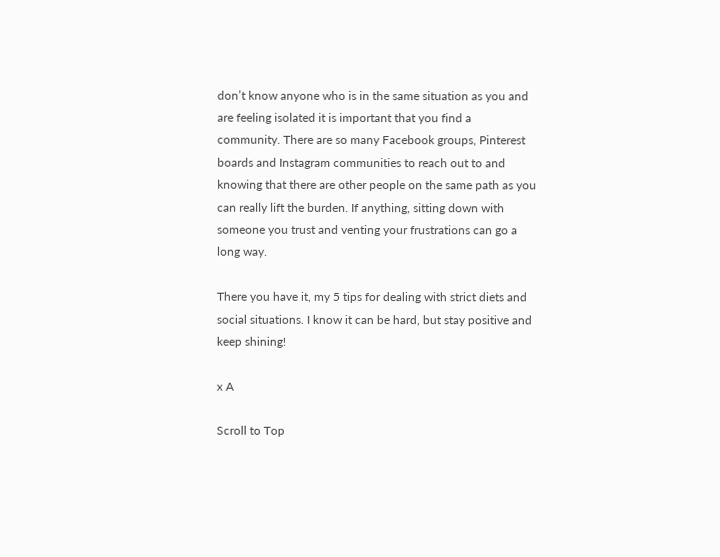don’t know anyone who is in the same situation as you and are feeling isolated it is important that you find a community. There are so many Facebook groups, Pinterest boards and Instagram communities to reach out to and knowing that there are other people on the same path as you can really lift the burden. If anything, sitting down with someone you trust and venting your frustrations can go a long way.

There you have it, my 5 tips for dealing with strict diets and social situations. I know it can be hard, but stay positive and keep shining!

x A

Scroll to Top